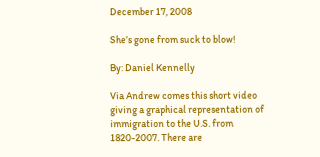December 17, 2008

She’s gone from suck to blow!

By: Daniel Kennelly

Via Andrew comes this short video giving a graphical representation of immigration to the U.S. from 1820-2007. There are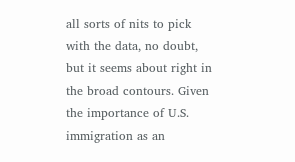all sorts of nits to pick with the data, no doubt, but it seems about right in the broad contours. Given the importance of U.S. immigration as an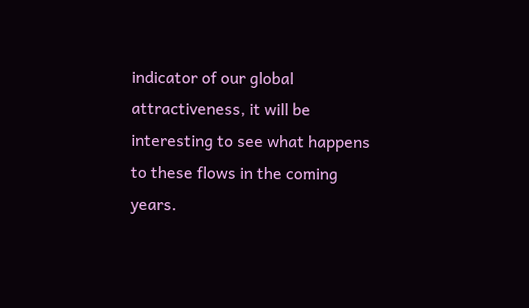indicator of our global attractiveness, it will be interesting to see what happens to these flows in the coming years.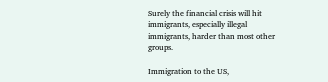Surely the financial crisis will hit immigrants, especially illegal immigrants, harder than most other groups.

Immigration to the US,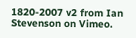1820-2007 v2 from Ian Stevenson on Vimeo.